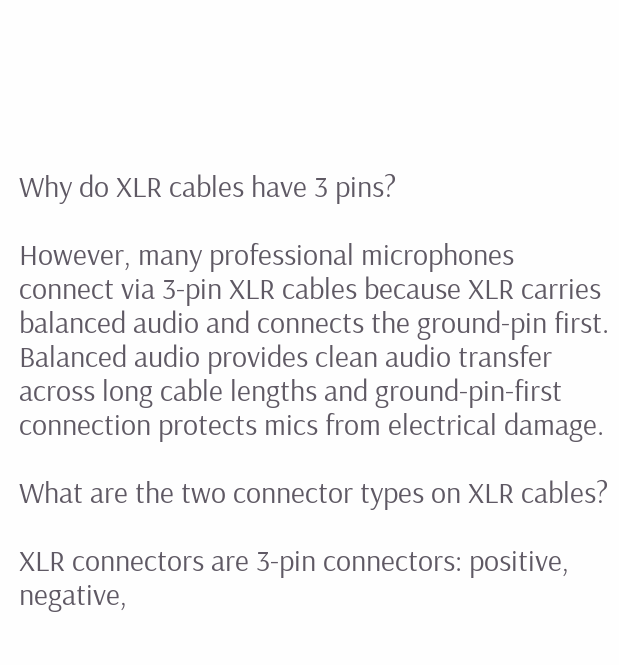Why do XLR cables have 3 pins?

However, many professional microphones connect via 3-pin XLR cables because XLR carries balanced audio and connects the ground-pin first. Balanced audio provides clean audio transfer across long cable lengths and ground-pin-first connection protects mics from electrical damage.

What are the two connector types on XLR cables?

XLR connectors are 3-pin connectors: positive, negative,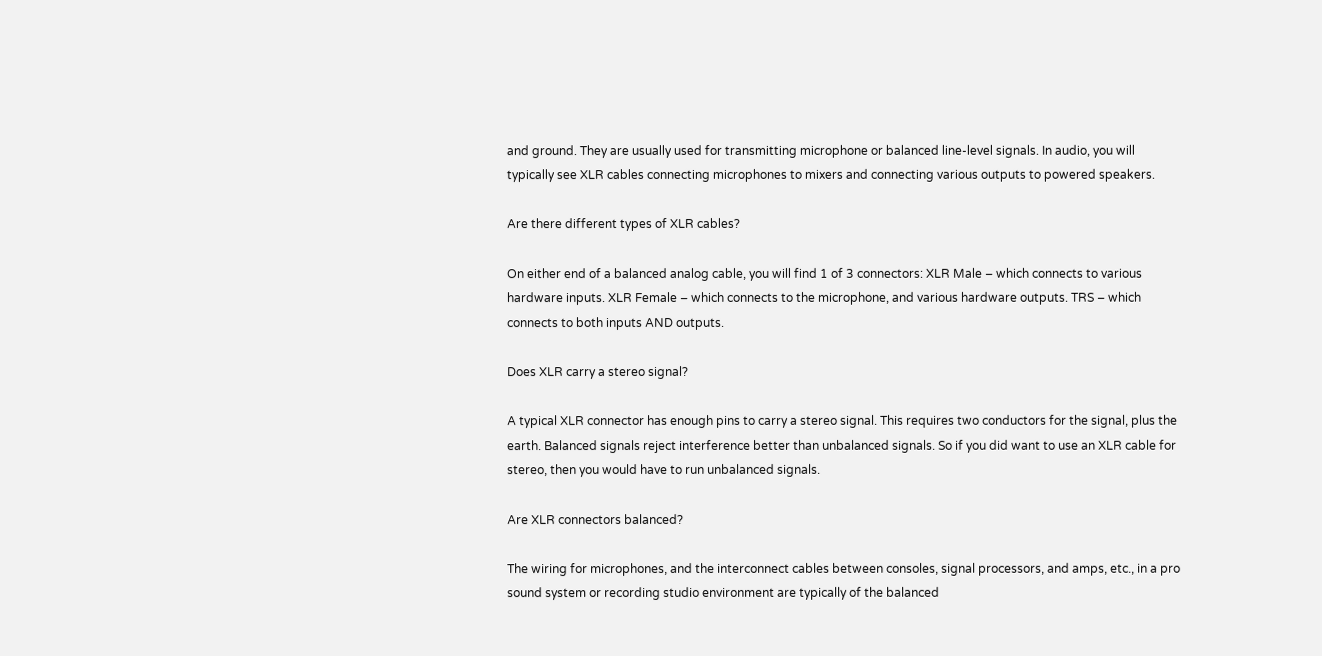and ground. They are usually used for transmitting microphone or balanced line-level signals. In audio, you will typically see XLR cables connecting microphones to mixers and connecting various outputs to powered speakers.

Are there different types of XLR cables?

On either end of a balanced analog cable, you will find 1 of 3 connectors: XLR Male – which connects to various hardware inputs. XLR Female – which connects to the microphone, and various hardware outputs. TRS – which connects to both inputs AND outputs.

Does XLR carry a stereo signal?

A typical XLR connector has enough pins to carry a stereo signal. This requires two conductors for the signal, plus the earth. Balanced signals reject interference better than unbalanced signals. So if you did want to use an XLR cable for stereo, then you would have to run unbalanced signals.

Are XLR connectors balanced?

The wiring for microphones, and the interconnect cables between consoles, signal processors, and amps, etc., in a pro sound system or recording studio environment are typically of the balanced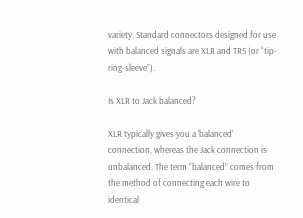variety. Standard connectors designed for use with balanced signals are XLR and TRS (or “tip-ring-sleeve”).

Is XLR to Jack balanced?

XLR typically gives you a ‘balanced’ connection, whereas the Jack connection is unbalanced. The term “balanced” comes from the method of connecting each wire to identical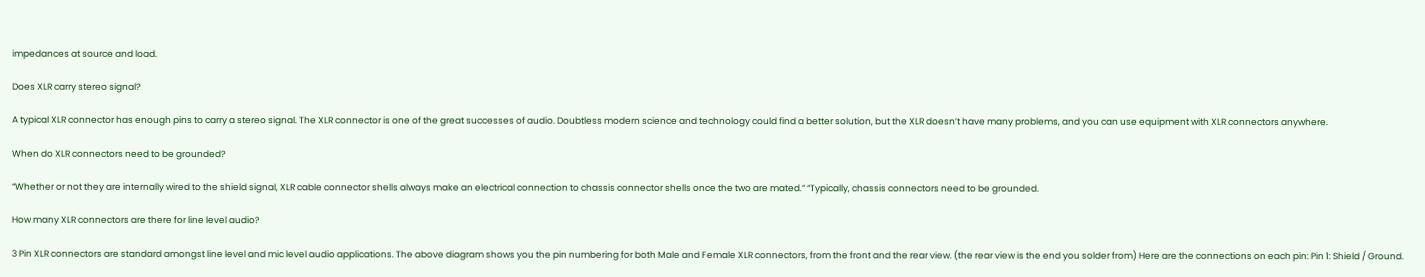impedances at source and load.

Does XLR carry stereo signal?

A typical XLR connector has enough pins to carry a stereo signal. The XLR connector is one of the great successes of audio. Doubtless modern science and technology could find a better solution, but the XLR doesn’t have many problems, and you can use equipment with XLR connectors anywhere.

When do XLR connectors need to be grounded?

“Whether or not they are internally wired to the shield signal, XLR cable connector shells always make an electrical connection to chassis connector shells once the two are mated.” “Typically, chassis connectors need to be grounded.

How many XLR connectors are there for line level audio?

3 Pin XLR connectors are standard amongst line level and mic level audio applications. The above diagram shows you the pin numbering for both Male and Female XLR connectors, from the front and the rear view. (the rear view is the end you solder from) Here are the connections on each pin: Pin 1: Shield / Ground.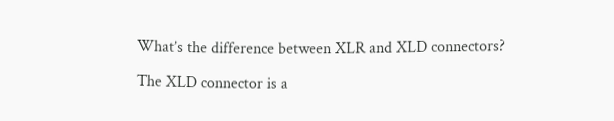What’s the difference between XLR and XLD connectors?

The XLD connector is a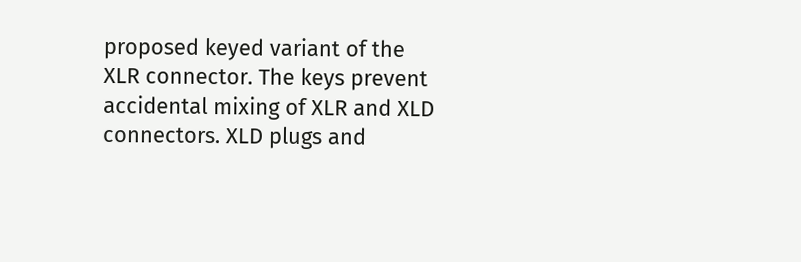proposed keyed variant of the XLR connector. The keys prevent accidental mixing of XLR and XLD connectors. XLD plugs and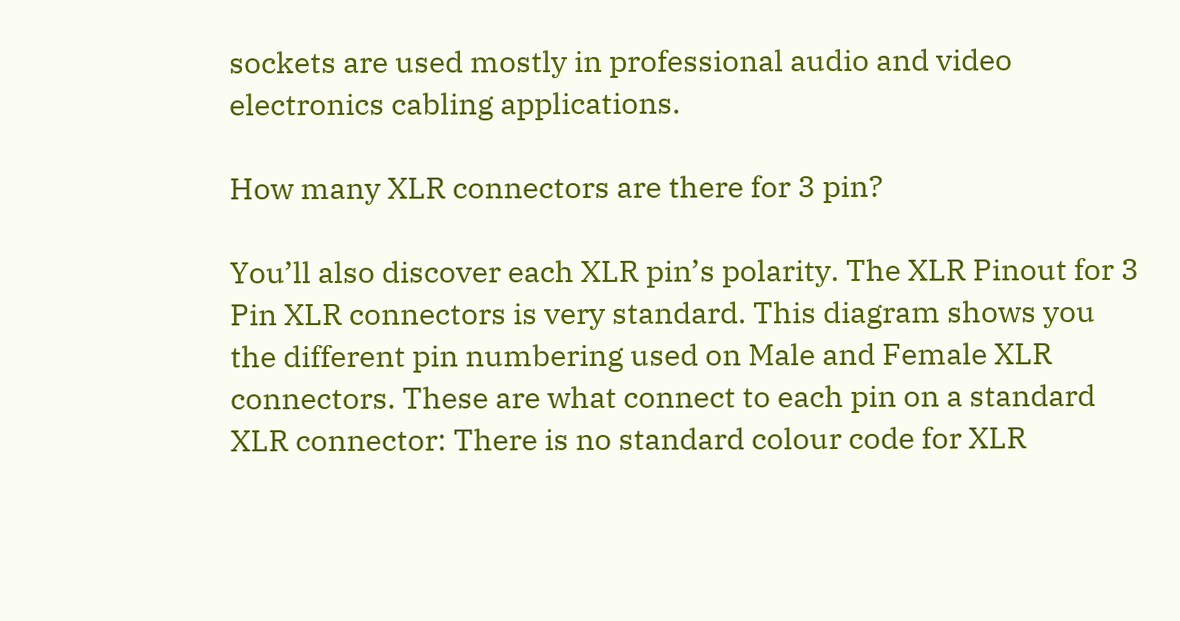sockets are used mostly in professional audio and video electronics cabling applications.

How many XLR connectors are there for 3 pin?

You’ll also discover each XLR pin’s polarity. The XLR Pinout for 3 Pin XLR connectors is very standard. This diagram shows you the different pin numbering used on Male and Female XLR connectors. These are what connect to each pin on a standard XLR connector: There is no standard colour code for XLR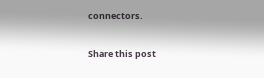connectors.

Share this post